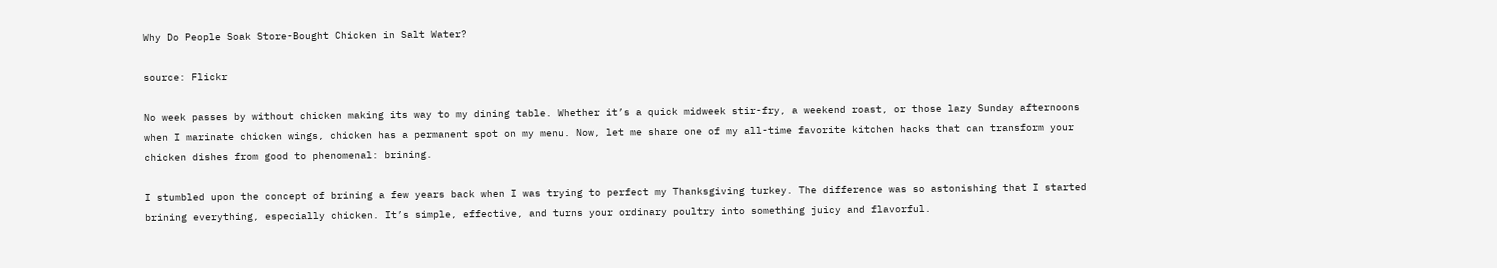Why Do People Soak Store-Bought Chicken in Salt Water?

source: Flickr

No week passes by without chicken making its way to my dining table. Whether it’s a quick midweek stir-fry, a weekend roast, or those lazy Sunday afternoons when I marinate chicken wings, chicken has a permanent spot on my menu. Now, let me share one of my all-time favorite kitchen hacks that can transform your chicken dishes from good to phenomenal: brining.

I stumbled upon the concept of brining a few years back when I was trying to perfect my Thanksgiving turkey. The difference was so astonishing that I started brining everything, especially chicken. It’s simple, effective, and turns your ordinary poultry into something juicy and flavorful.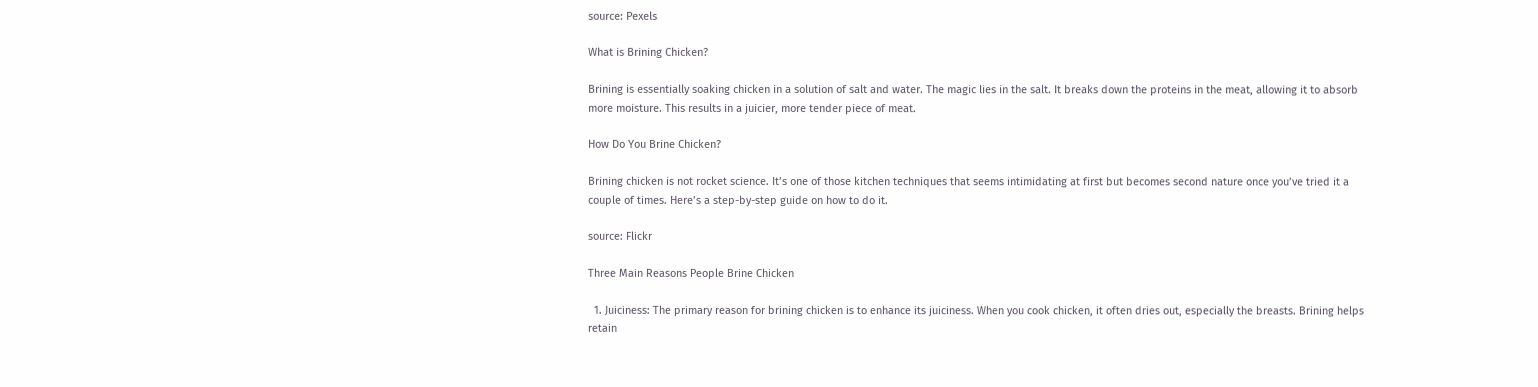source: Pexels

What is Brining Chicken?

Brining is essentially soaking chicken in a solution of salt and water. The magic lies in the salt. It breaks down the proteins in the meat, allowing it to absorb more moisture. This results in a juicier, more tender piece of meat.

How Do You Brine Chicken?

Brining chicken is not rocket science. It’s one of those kitchen techniques that seems intimidating at first but becomes second nature once you’ve tried it a couple of times. Here’s a step-by-step guide on how to do it.

source: Flickr

Three Main Reasons People Brine Chicken

  1. Juiciness: The primary reason for brining chicken is to enhance its juiciness. When you cook chicken, it often dries out, especially the breasts. Brining helps retain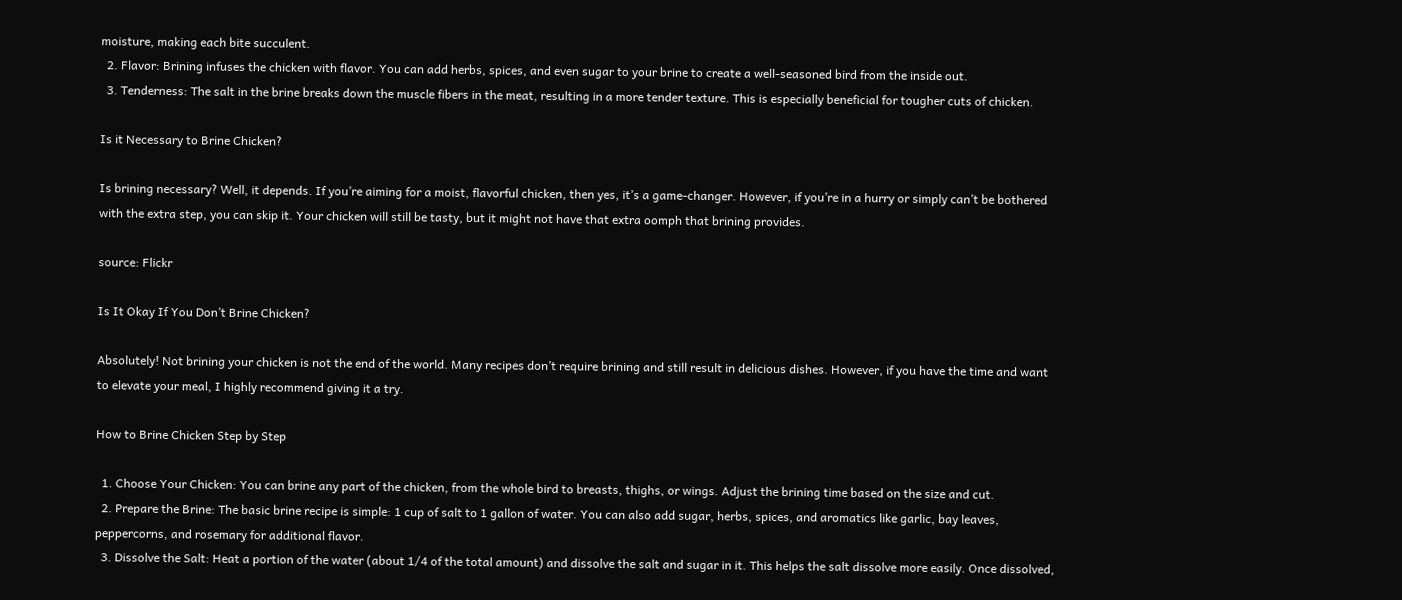moisture, making each bite succulent.
  2. Flavor: Brining infuses the chicken with flavor. You can add herbs, spices, and even sugar to your brine to create a well-seasoned bird from the inside out.
  3. Tenderness: The salt in the brine breaks down the muscle fibers in the meat, resulting in a more tender texture. This is especially beneficial for tougher cuts of chicken.

Is it Necessary to Brine Chicken?

Is brining necessary? Well, it depends. If you’re aiming for a moist, flavorful chicken, then yes, it’s a game-changer. However, if you’re in a hurry or simply can’t be bothered with the extra step, you can skip it. Your chicken will still be tasty, but it might not have that extra oomph that brining provides.

source: Flickr

Is It Okay If You Don’t Brine Chicken?

Absolutely! Not brining your chicken is not the end of the world. Many recipes don’t require brining and still result in delicious dishes. However, if you have the time and want to elevate your meal, I highly recommend giving it a try.

How to Brine Chicken Step by Step

  1. Choose Your Chicken: You can brine any part of the chicken, from the whole bird to breasts, thighs, or wings. Adjust the brining time based on the size and cut.
  2. Prepare the Brine: The basic brine recipe is simple: 1 cup of salt to 1 gallon of water. You can also add sugar, herbs, spices, and aromatics like garlic, bay leaves, peppercorns, and rosemary for additional flavor.
  3. Dissolve the Salt: Heat a portion of the water (about 1/4 of the total amount) and dissolve the salt and sugar in it. This helps the salt dissolve more easily. Once dissolved,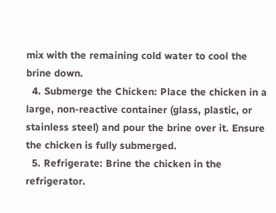mix with the remaining cold water to cool the brine down.
  4. Submerge the Chicken: Place the chicken in a large, non-reactive container (glass, plastic, or stainless steel) and pour the brine over it. Ensure the chicken is fully submerged.
  5. Refrigerate: Brine the chicken in the refrigerator.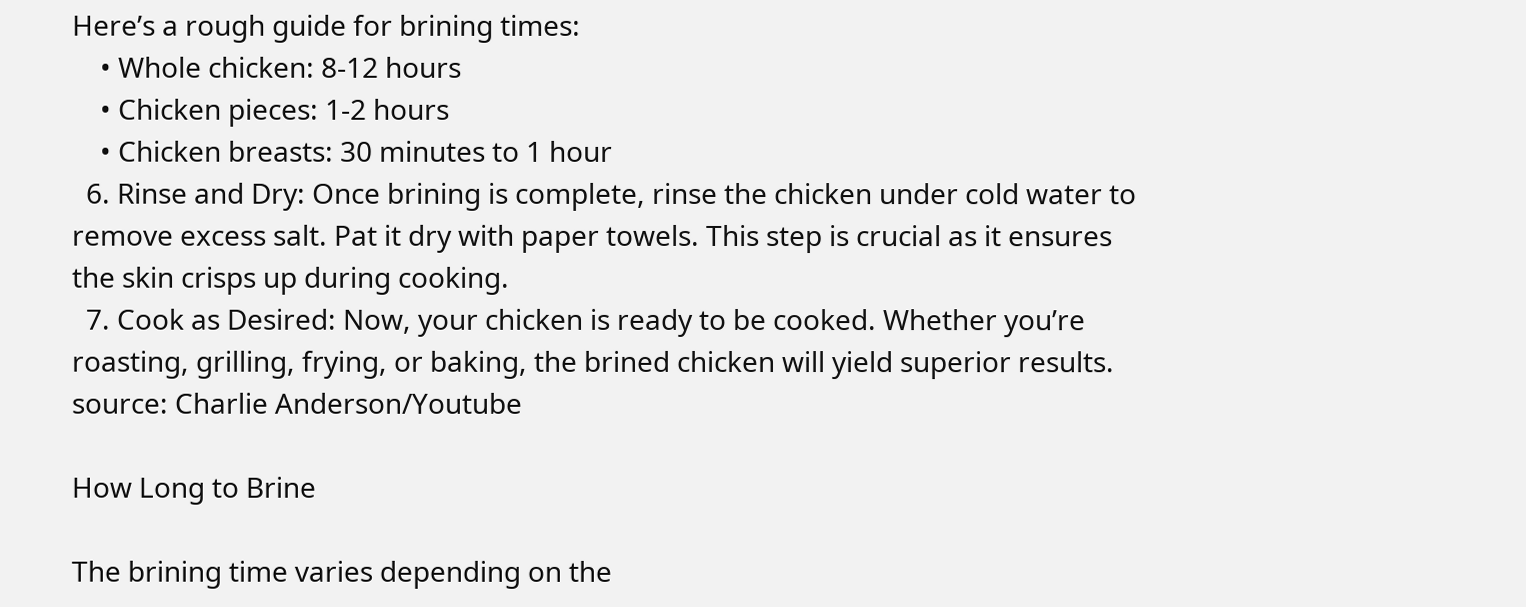Here’s a rough guide for brining times:
    • Whole chicken: 8-12 hours
    • Chicken pieces: 1-2 hours
    • Chicken breasts: 30 minutes to 1 hour
  6. Rinse and Dry: Once brining is complete, rinse the chicken under cold water to remove excess salt. Pat it dry with paper towels. This step is crucial as it ensures the skin crisps up during cooking.
  7. Cook as Desired: Now, your chicken is ready to be cooked. Whether you’re roasting, grilling, frying, or baking, the brined chicken will yield superior results.
source: Charlie Anderson/Youtube

How Long to Brine

The brining time varies depending on the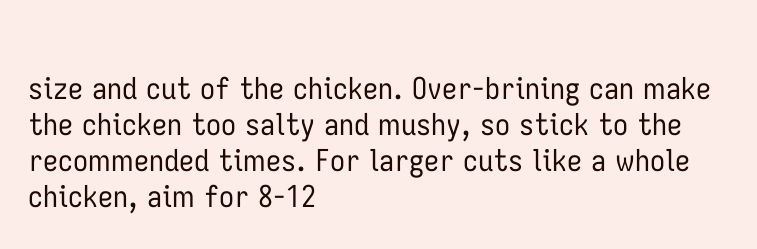size and cut of the chicken. Over-brining can make the chicken too salty and mushy, so stick to the recommended times. For larger cuts like a whole chicken, aim for 8-12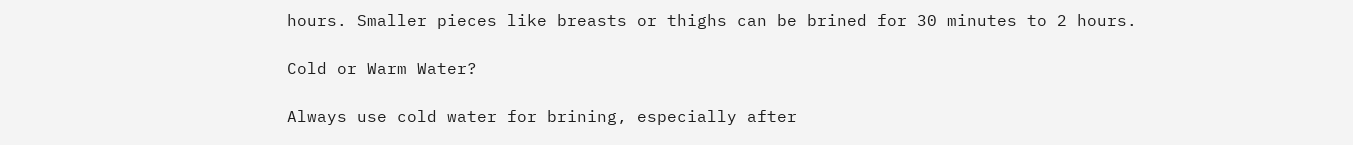hours. Smaller pieces like breasts or thighs can be brined for 30 minutes to 2 hours.

Cold or Warm Water?

Always use cold water for brining, especially after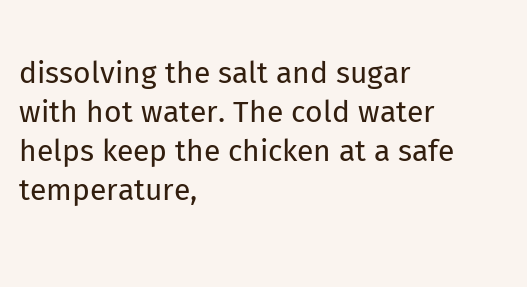dissolving the salt and sugar with hot water. The cold water helps keep the chicken at a safe temperature,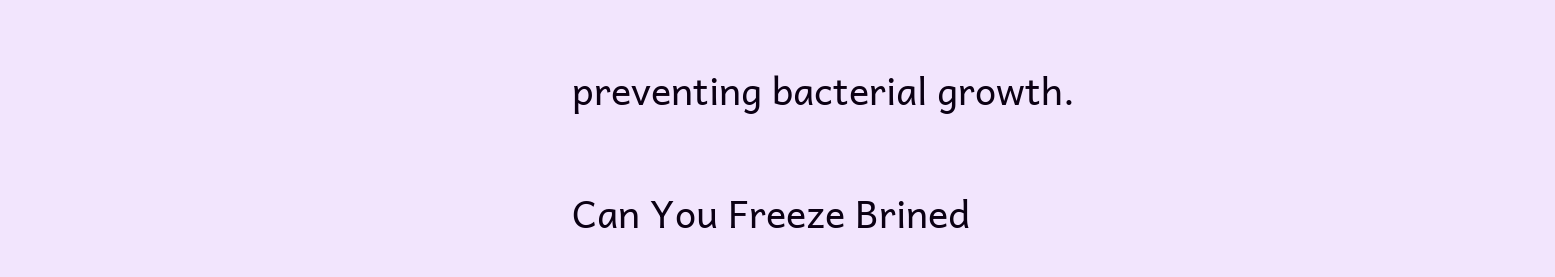preventing bacterial growth.

Can You Freeze Brined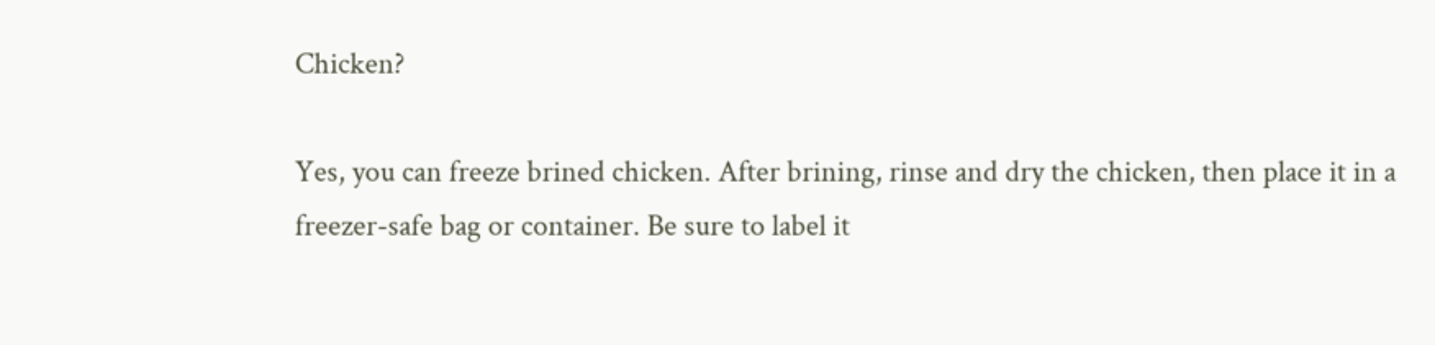Chicken?

Yes, you can freeze brined chicken. After brining, rinse and dry the chicken, then place it in a freezer-safe bag or container. Be sure to label it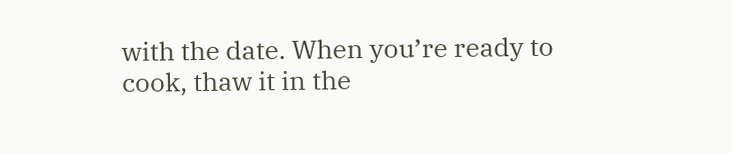with the date. When you’re ready to cook, thaw it in the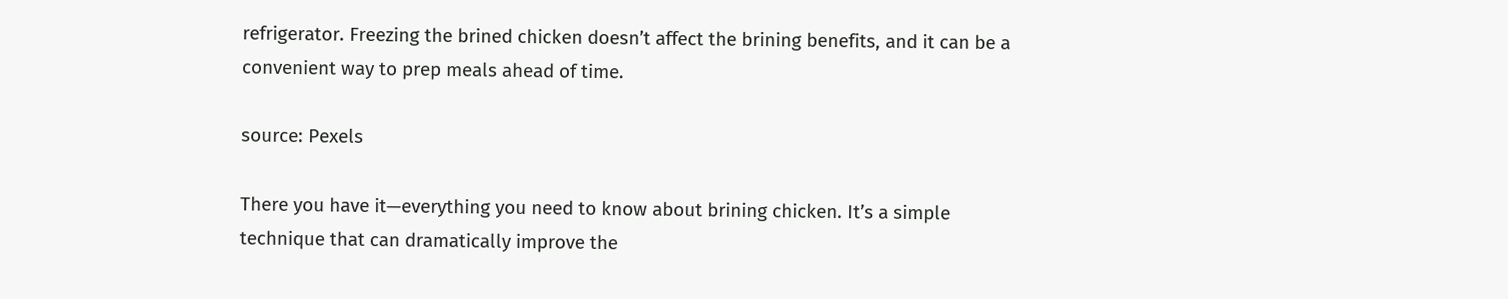refrigerator. Freezing the brined chicken doesn’t affect the brining benefits, and it can be a convenient way to prep meals ahead of time.

source: Pexels

There you have it—everything you need to know about brining chicken. It’s a simple technique that can dramatically improve the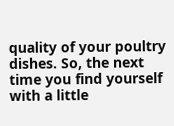quality of your poultry dishes. So, the next time you find yourself with a little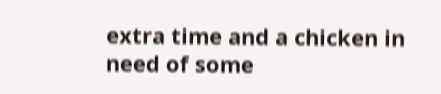extra time and a chicken in need of some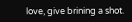love, give brining a shot.